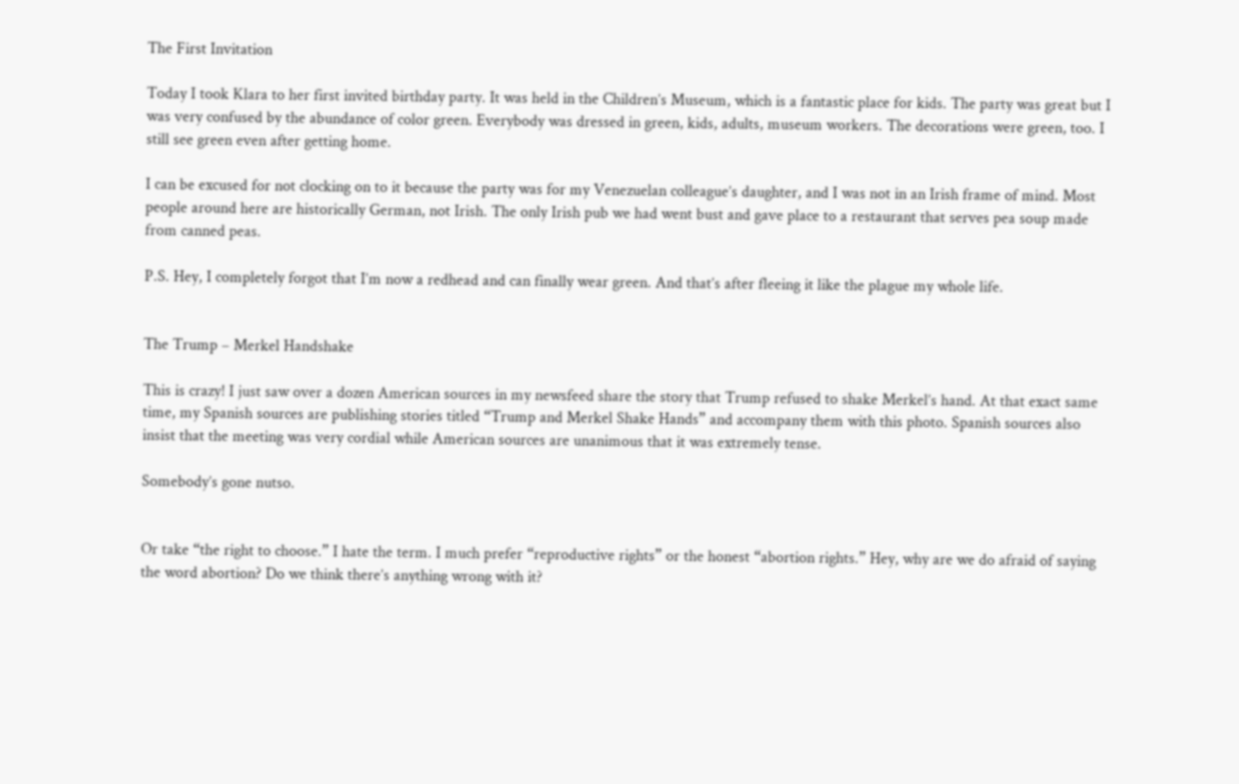The First Invitation

Today I took Klara to her first invited birthday party. It was held in the Children’s Museum, which is a fantastic place for kids. The party was great but I was very confused by the abundance of color green. Everybody was dressed in green, kids, adults, museum workers. The decorations were green, too. I still see green even after getting home.

I can be excused for not clocking on to it because the party was for my Venezuelan colleague’s daughter, and I was not in an Irish frame of mind. Most people around here are historically German, not Irish. The only Irish pub we had went bust and gave place to a restaurant that serves pea soup made from canned peas.

P.S. Hey, I completely forgot that I’m now a redhead and can finally wear green. And that’s after fleeing it like the plague my whole life.


The Trump – Merkel Handshake

This is crazy! I just saw over a dozen American sources in my newsfeed share the story that Trump refused to shake Merkel’s hand. At that exact same time, my Spanish sources are publishing stories titled “Trump and Merkel Shake Hands” and accompany them with this photo. Spanish sources also insist that the meeting was very cordial while American sources are unanimous that it was extremely tense.

Somebody’s gone nutso.


Or take “the right to choose.” I hate the term. I much prefer “reproductive rights” or the honest “abortion rights.” Hey, why are we do afraid of saying the word abortion? Do we think there’s anything wrong with it?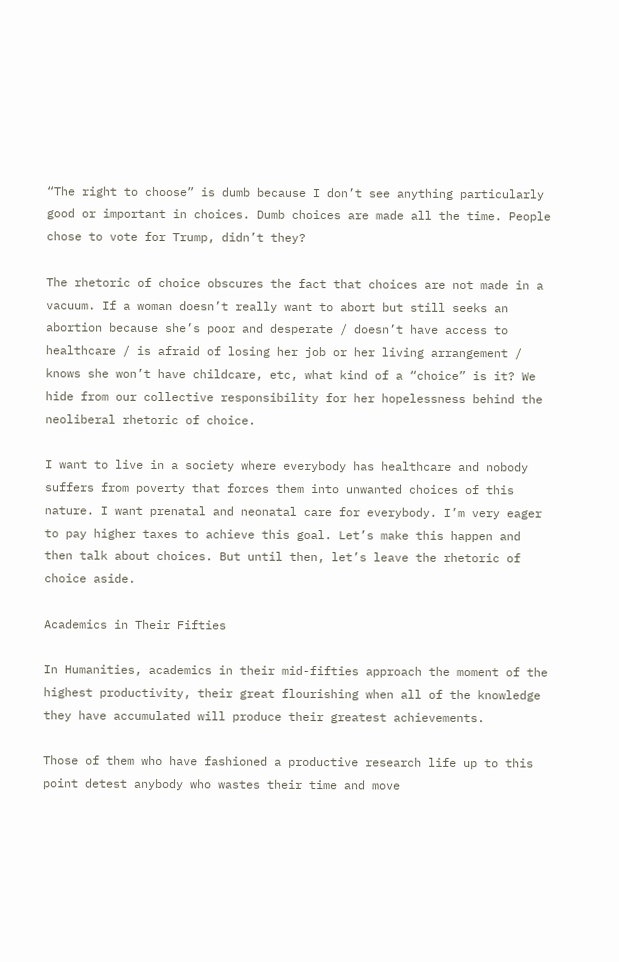“The right to choose” is dumb because I don’t see anything particularly good or important in choices. Dumb choices are made all the time. People chose to vote for Trump, didn’t they?

The rhetoric of choice obscures the fact that choices are not made in a vacuum. If a woman doesn’t really want to abort but still seeks an abortion because she’s poor and desperate / doesn’t have access to healthcare / is afraid of losing her job or her living arrangement / knows she won’t have childcare, etc, what kind of a “choice” is it? We hide from our collective responsibility for her hopelessness behind the neoliberal rhetoric of choice.

I want to live in a society where everybody has healthcare and nobody suffers from poverty that forces them into unwanted choices of this nature. I want prenatal and neonatal care for everybody. I’m very eager to pay higher taxes to achieve this goal. Let’s make this happen and then talk about choices. But until then, let’s leave the rhetoric of choice aside.

Academics in Their Fifties

In Humanities, academics in their mid-fifties approach the moment of the highest productivity, their great flourishing when all of the knowledge they have accumulated will produce their greatest achievements.

Those of them who have fashioned a productive research life up to this point detest anybody who wastes their time and move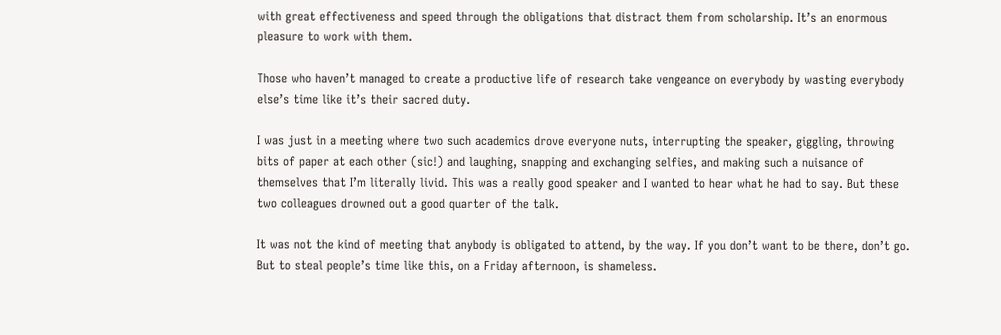with great effectiveness and speed through the obligations that distract them from scholarship. It’s an enormous pleasure to work with them.

Those who haven’t managed to create a productive life of research take vengeance on everybody by wasting everybody else’s time like it’s their sacred duty.

I was just in a meeting where two such academics drove everyone nuts, interrupting the speaker, giggling, throwing bits of paper at each other (sic!) and laughing, snapping and exchanging selfies, and making such a nuisance of themselves that I’m literally livid. This was a really good speaker and I wanted to hear what he had to say. But these two colleagues drowned out a good quarter of the talk.

It was not the kind of meeting that anybody is obligated to attend, by the way. If you don’t want to be there, don’t go. But to steal people’s time like this, on a Friday afternoon, is shameless.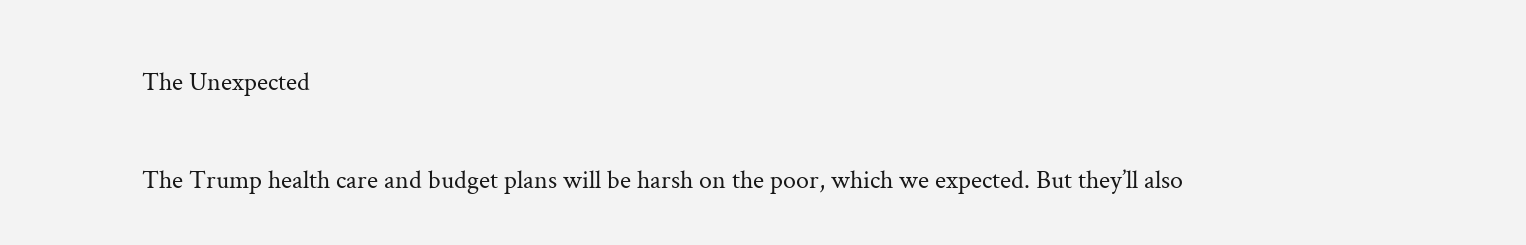The Unexpected

The Trump health care and budget plans will be harsh on the poor, which we expected. But they’ll also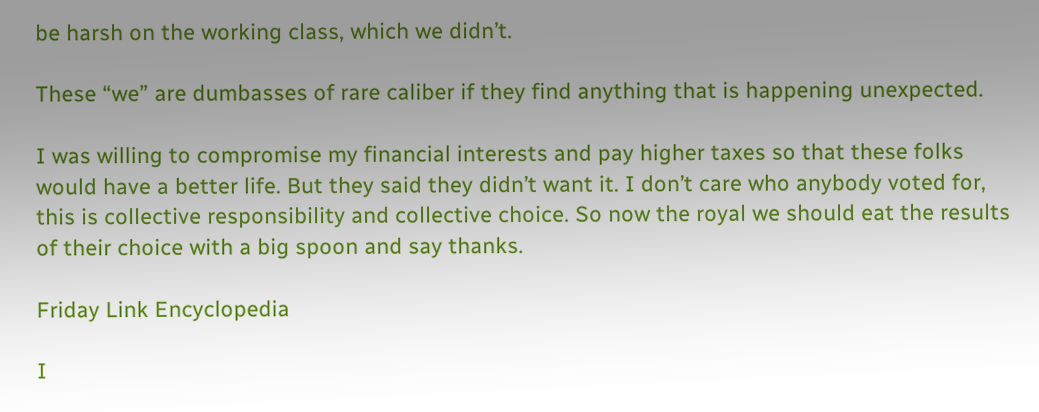be harsh on the working class, which we didn’t.

These “we” are dumbasses of rare caliber if they find anything that is happening unexpected.

I was willing to compromise my financial interests and pay higher taxes so that these folks would have a better life. But they said they didn’t want it. I don’t care who anybody voted for, this is collective responsibility and collective choice. So now the royal we should eat the results of their choice with a big spoon and say thanks.

Friday Link Encyclopedia

I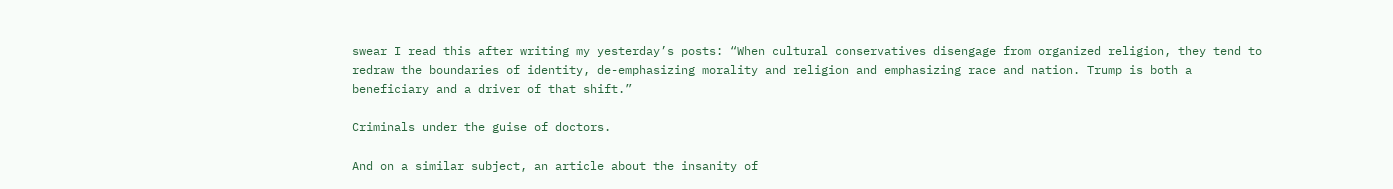swear I read this after writing my yesterday’s posts: “When cultural conservatives disengage from organized religion, they tend to redraw the boundaries of identity, de-emphasizing morality and religion and emphasizing race and nation. Trump is both a beneficiary and a driver of that shift.”

Criminals under the guise of doctors.

And on a similar subject, an article about the insanity of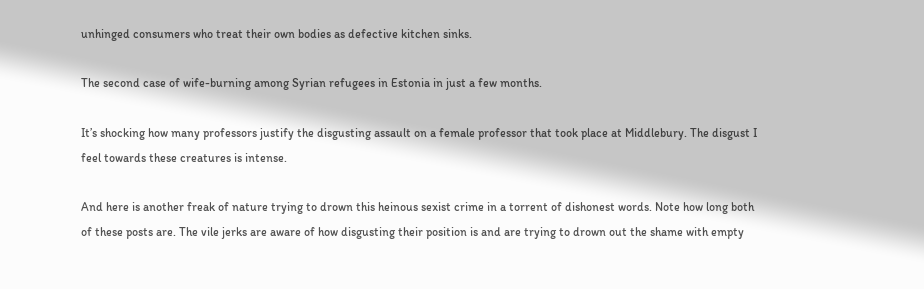unhinged consumers who treat their own bodies as defective kitchen sinks.

The second case of wife-burning among Syrian refugees in Estonia in just a few months.

It’s shocking how many professors justify the disgusting assault on a female professor that took place at Middlebury. The disgust I feel towards these creatures is intense.

And here is another freak of nature trying to drown this heinous sexist crime in a torrent of dishonest words. Note how long both of these posts are. The vile jerks are aware of how disgusting their position is and are trying to drown out the shame with empty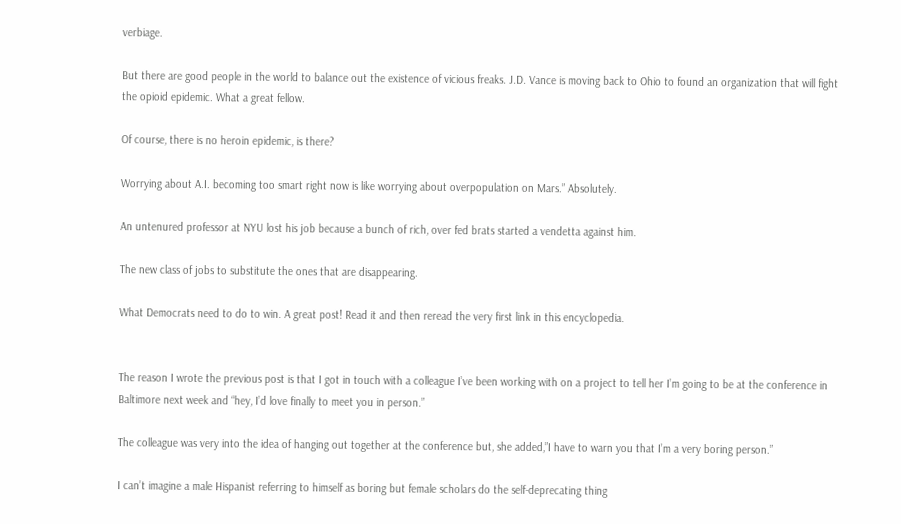verbiage.

But there are good people in the world to balance out the existence of vicious freaks. J.D. Vance is moving back to Ohio to found an organization that will fight the opioid epidemic. What a great fellow.

Of course, there is no heroin epidemic, is there?

Worrying about A.I. becoming too smart right now is like worrying about overpopulation on Mars.” Absolutely.

An untenured professor at NYU lost his job because a bunch of rich, over fed brats started a vendetta against him.

The new class of jobs to substitute the ones that are disappearing.

What Democrats need to do to win. A great post! Read it and then reread the very first link in this encyclopedia.


The reason I wrote the previous post is that I got in touch with a colleague I’ve been working with on a project to tell her I’m going to be at the conference in Baltimore next week and “hey, I’d love finally to meet you in person.”

The colleague was very into the idea of hanging out together at the conference but, she added,”I have to warn you that I’m a very boring person.”

I can’t imagine a male Hispanist referring to himself as boring but female scholars do the self-deprecating thing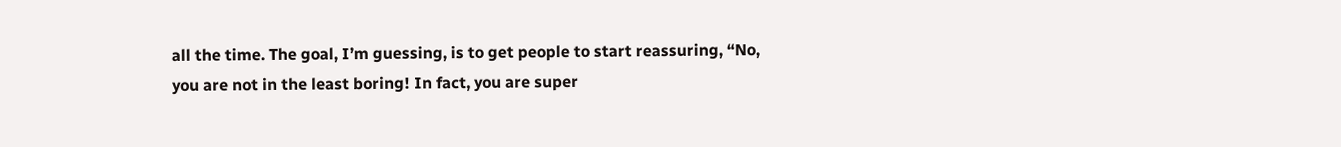all the time. The goal, I’m guessing, is to get people to start reassuring, “No, you are not in the least boring! In fact, you are super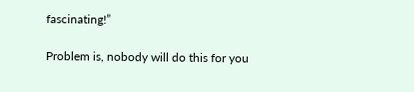fascinating!”

Problem is, nobody will do this for you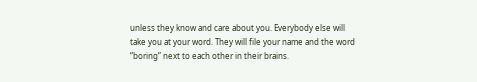unless they know and care about you. Everybody else will take you at your word. They will file your name and the word “boring” next to each other in their brains.